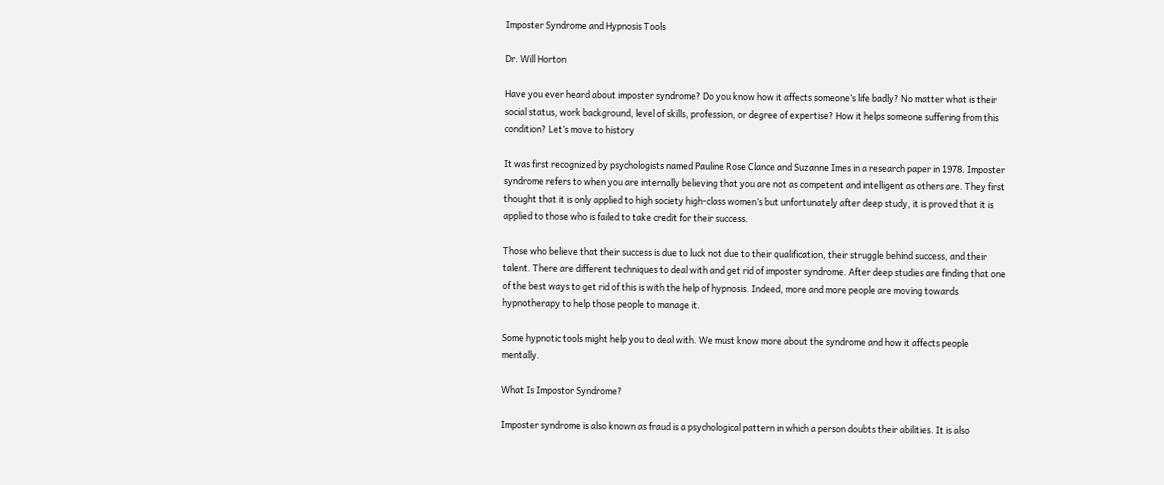Imposter Syndrome and Hypnosis Tools

Dr. Will Horton

Have you ever heard about imposter syndrome? Do you know how it affects someone’s life badly? No matter what is their social status, work background, level of skills, profession, or degree of expertise? How it helps someone suffering from this condition? Let’s move to history

It was first recognized by psychologists named Pauline Rose Clance and Suzanne Imes in a research paper in 1978. Imposter syndrome refers to when you are internally believing that you are not as competent and intelligent as others are. They first thought that it is only applied to high society high-class women’s but unfortunately after deep study, it is proved that it is applied to those who is failed to take credit for their success.

Those who believe that their success is due to luck not due to their qualification, their struggle behind success, and their talent. There are different techniques to deal with and get rid of imposter syndrome. After deep studies are finding that one of the best ways to get rid of this is with the help of hypnosis. Indeed, more and more people are moving towards hypnotherapy to help those people to manage it.

Some hypnotic tools might help you to deal with. We must know more about the syndrome and how it affects people mentally.

What Is Impostor Syndrome?

Imposter syndrome is also known as fraud is a psychological pattern in which a person doubts their abilities. It is also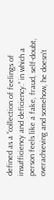defined as a “collection of feelings of insufficiency and deficiency.” in which a person feels like a fake, fraud, self-doubt, overachieving and somehow, he doesn’t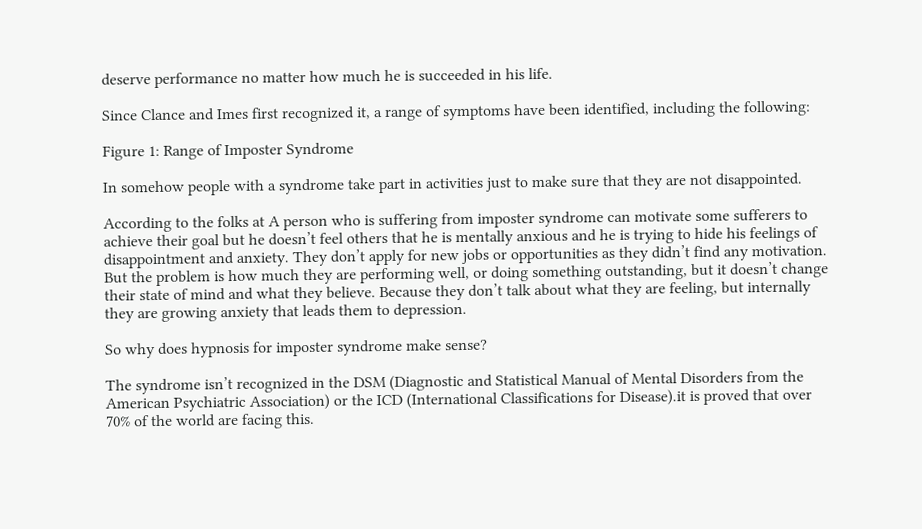deserve performance no matter how much he is succeeded in his life.

Since Clance and Imes first recognized it, a range of symptoms have been identified, including the following:

Figure 1: Range of Imposter Syndrome

In somehow people with a syndrome take part in activities just to make sure that they are not disappointed.

According to the folks at A person who is suffering from imposter syndrome can motivate some sufferers to achieve their goal but he doesn’t feel others that he is mentally anxious and he is trying to hide his feelings of disappointment and anxiety. They don’t apply for new jobs or opportunities as they didn’t find any motivation. But the problem is how much they are performing well, or doing something outstanding, but it doesn’t change their state of mind and what they believe. Because they don’t talk about what they are feeling, but internally they are growing anxiety that leads them to depression.

So why does hypnosis for imposter syndrome make sense?

The syndrome isn’t recognized in the DSM (Diagnostic and Statistical Manual of Mental Disorders from the American Psychiatric Association) or the ICD (International Classifications for Disease).it is proved that over 70% of the world are facing this.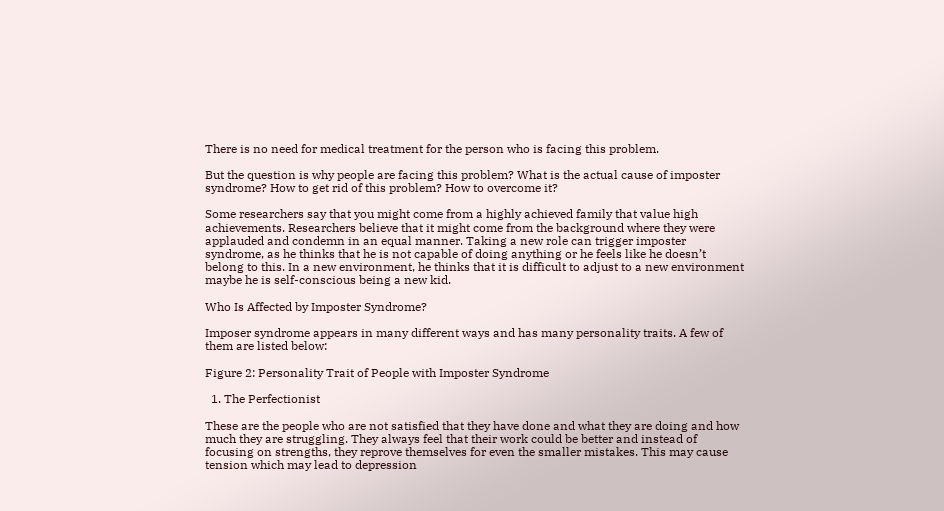There is no need for medical treatment for the person who is facing this problem.

But the question is why people are facing this problem? What is the actual cause of imposter syndrome? How to get rid of this problem? How to overcome it?

Some researchers say that you might come from a highly achieved family that value high achievements. Researchers believe that it might come from the background where they were applauded and condemn in an equal manner. Taking a new role can trigger imposter syndrome, as he thinks that he is not capable of doing anything or he feels like he doesn’t belong to this. In a new environment, he thinks that it is difficult to adjust to a new environment maybe he is self-conscious being a new kid.

Who Is Affected by Imposter Syndrome?

Imposer syndrome appears in many different ways and has many personality traits. A few of them are listed below:

Figure 2: Personality Trait of People with Imposter Syndrome

  1. The Perfectionist

These are the people who are not satisfied that they have done and what they are doing and how much they are struggling. They always feel that their work could be better and instead of focusing on strengths, they reprove themselves for even the smaller mistakes. This may cause tension which may lead to depression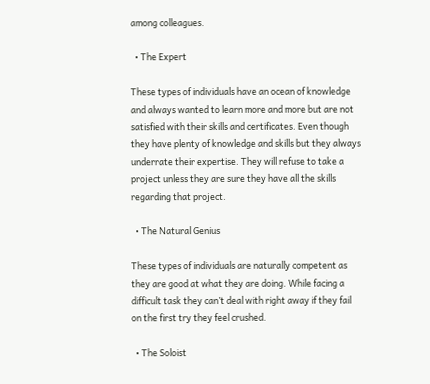among colleagues.

  • The Expert

These types of individuals have an ocean of knowledge and always wanted to learn more and more but are not satisfied with their skills and certificates. Even though they have plenty of knowledge and skills but they always underrate their expertise. They will refuse to take a project unless they are sure they have all the skills regarding that project.

  • The Natural Genius

These types of individuals are naturally competent as they are good at what they are doing. While facing a difficult task they can’t deal with right away if they fail on the first try they feel crushed.

  • The Soloist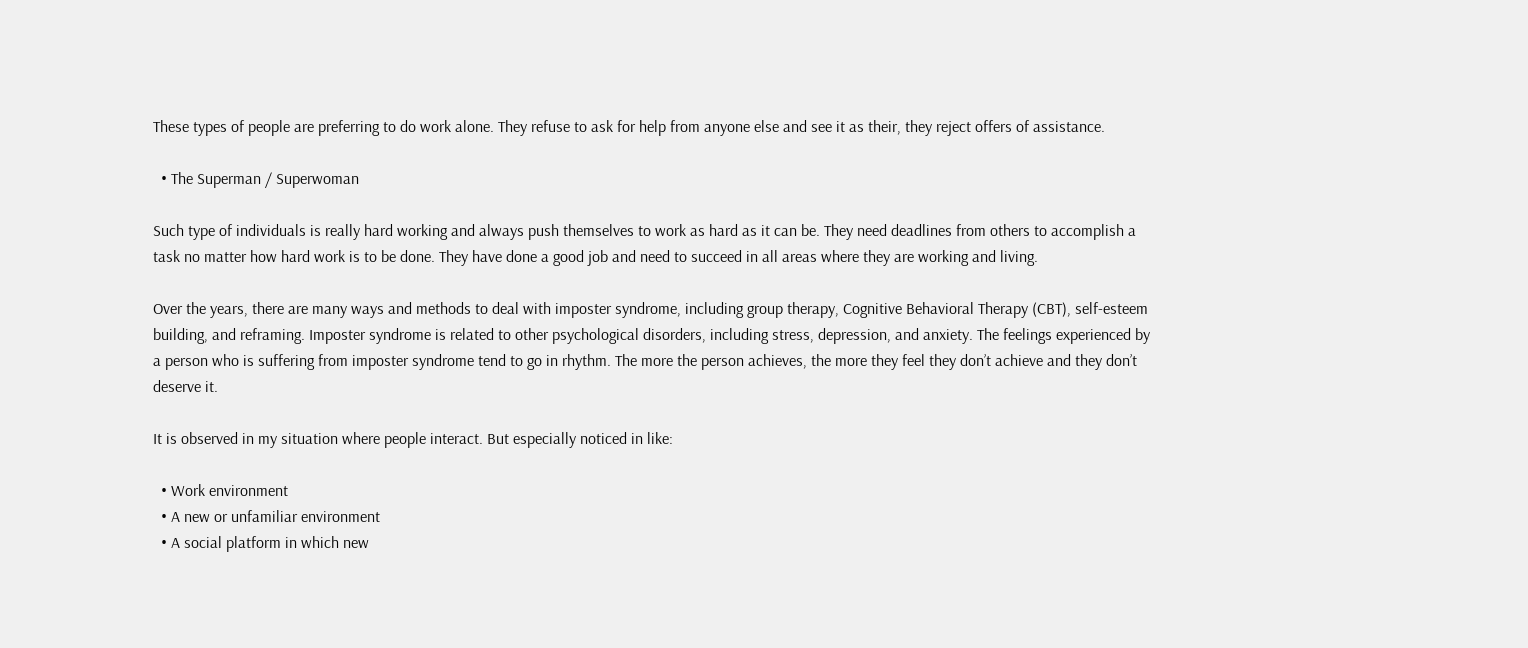These types of people are preferring to do work alone. They refuse to ask for help from anyone else and see it as their, they reject offers of assistance.

  • The Superman / Superwoman

Such type of individuals is really hard working and always push themselves to work as hard as it can be. They need deadlines from others to accomplish a task no matter how hard work is to be done. They have done a good job and need to succeed in all areas where they are working and living.

Over the years, there are many ways and methods to deal with imposter syndrome, including group therapy, Cognitive Behavioral Therapy (CBT), self-esteem building, and reframing. Imposter syndrome is related to other psychological disorders, including stress, depression, and anxiety. The feelings experienced by a person who is suffering from imposter syndrome tend to go in rhythm. The more the person achieves, the more they feel they don’t achieve and they don’t deserve it.

It is observed in my situation where people interact. But especially noticed in like:

  • Work environment
  • A new or unfamiliar environment
  • A social platform in which new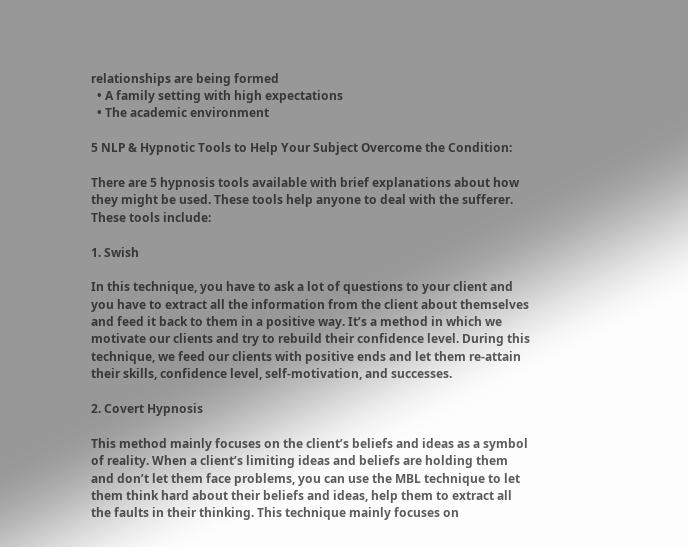relationships are being formed
  • A family setting with high expectations
  • The academic environment

5 NLP & Hypnotic Tools to Help Your Subject Overcome the Condition:

There are 5 hypnosis tools available with brief explanations about how they might be used. These tools help anyone to deal with the sufferer. These tools include:

1. Swish

In this technique, you have to ask a lot of questions to your client and you have to extract all the information from the client about themselves and feed it back to them in a positive way. It’s a method in which we motivate our clients and try to rebuild their confidence level. During this technique, we feed our clients with positive ends and let them re-attain their skills, confidence level, self-motivation, and successes.

2. Covert Hypnosis

This method mainly focuses on the client’s beliefs and ideas as a symbol of reality. When a client’s limiting ideas and beliefs are holding them and don’t let them face problems, you can use the MBL technique to let them think hard about their beliefs and ideas, help them to extract all the faults in their thinking. This technique mainly focuses on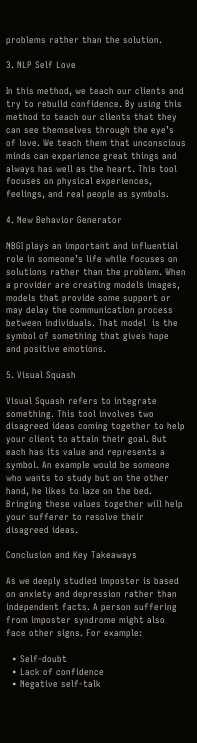problems rather than the solution.

3. NLP Self Love

In this method, we teach our clients and try to rebuild confidence. By using this method to teach our clients that they can see themselves through the eye’s of love. We teach them that unconscious minds can experience great things and always has well as the heart. This tool focuses on physical experiences, feelings, and real people as symbols.

4. New Behavior Generator

NBGI plays an important and influential role in someone’s life while focuses on solutions rather than the problem. When a provider are creating models images, models that provide some support or may delay the communication process between individuals. That model  is the symbol of something that gives hope and positive emotions.

5. Visual Squash

Visual Squash refers to integrate something. This tool involves two disagreed ideas coming together to help your client to attain their goal. But each has its value and represents a symbol. An example would be someone who wants to study but on the other hand, he likes to laze on the bed. Bringing these values together will help your sufferer to resolve their disagreed ideas.

Conclusion and Key Takeaways

As we deeply studied imposter is based on anxiety and depression rather than independent facts. A person suffering from imposter syndrome might also face other signs. For example:

  • Self-doubt
  • Lack of confidence
  • Negative self-talk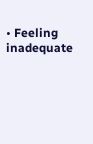• Feeling inadequate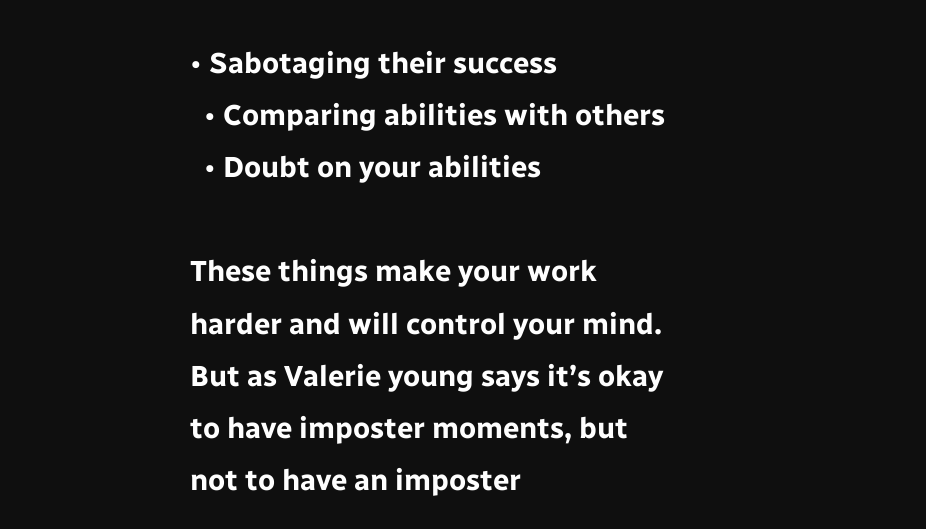• Sabotaging their success
  • Comparing abilities with others
  • Doubt on your abilities

These things make your work harder and will control your mind. But as Valerie young says it’s okay to have imposter moments, but not to have an imposter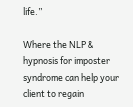life.”

Where the NLP &  hypnosis for imposter syndrome can help your client to regain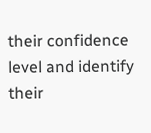their confidence level and identify their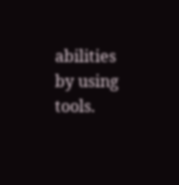abilities by using tools.